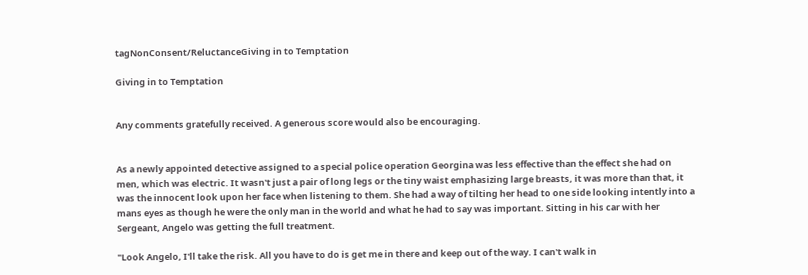tagNonConsent/ReluctanceGiving in to Temptation

Giving in to Temptation


Any comments gratefully received. A generous score would also be encouraging.


As a newly appointed detective assigned to a special police operation Georgina was less effective than the effect she had on men, which was electric. It wasn't just a pair of long legs or the tiny waist emphasizing large breasts, it was more than that, it was the innocent look upon her face when listening to them. She had a way of tilting her head to one side looking intently into a mans eyes as though he were the only man in the world and what he had to say was important. Sitting in his car with her Sergeant, Angelo was getting the full treatment.

"Look Angelo, I'll take the risk. All you have to do is get me in there and keep out of the way. I can't walk in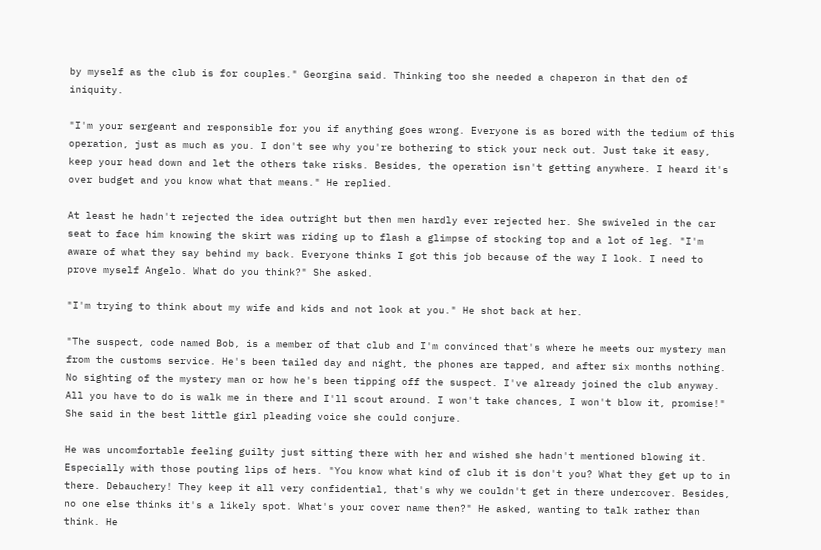by myself as the club is for couples." Georgina said. Thinking too she needed a chaperon in that den of iniquity.

"I'm your sergeant and responsible for you if anything goes wrong. Everyone is as bored with the tedium of this operation, just as much as you. I don't see why you're bothering to stick your neck out. Just take it easy, keep your head down and let the others take risks. Besides, the operation isn't getting anywhere. I heard it's over budget and you know what that means." He replied.

At least he hadn't rejected the idea outright but then men hardly ever rejected her. She swiveled in the car seat to face him knowing the skirt was riding up to flash a glimpse of stocking top and a lot of leg. "I'm aware of what they say behind my back. Everyone thinks I got this job because of the way I look. I need to prove myself Angelo. What do you think?" She asked.

"I'm trying to think about my wife and kids and not look at you." He shot back at her.

"The suspect, code named Bob, is a member of that club and I'm convinced that's where he meets our mystery man from the customs service. He's been tailed day and night, the phones are tapped, and after six months nothing. No sighting of the mystery man or how he's been tipping off the suspect. I've already joined the club anyway. All you have to do is walk me in there and I'll scout around. I won't take chances, I won't blow it, promise!" She said in the best little girl pleading voice she could conjure.

He was uncomfortable feeling guilty just sitting there with her and wished she hadn't mentioned blowing it. Especially with those pouting lips of hers. "You know what kind of club it is don't you? What they get up to in there. Debauchery! They keep it all very confidential, that's why we couldn't get in there undercover. Besides, no one else thinks it's a likely spot. What's your cover name then?" He asked, wanting to talk rather than think. He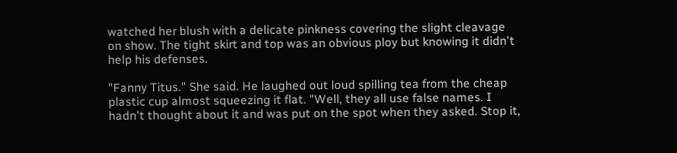watched her blush with a delicate pinkness covering the slight cleavage on show. The tight skirt and top was an obvious ploy but knowing it didn't help his defenses.

"Fanny Titus." She said. He laughed out loud spilling tea from the cheap plastic cup almost squeezing it flat. "Well, they all use false names. I hadn't thought about it and was put on the spot when they asked. Stop it,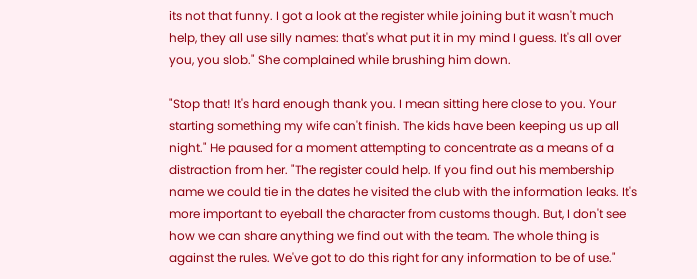its not that funny. I got a look at the register while joining but it wasn't much help, they all use silly names: that's what put it in my mind I guess. It's all over you, you slob." She complained while brushing him down.

"Stop that! It's hard enough thank you. I mean sitting here close to you. Your starting something my wife can't finish. The kids have been keeping us up all night." He paused for a moment attempting to concentrate as a means of a distraction from her. "The register could help. If you find out his membership name we could tie in the dates he visited the club with the information leaks. It's more important to eyeball the character from customs though. But, I don't see how we can share anything we find out with the team. The whole thing is against the rules. We've got to do this right for any information to be of use."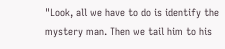"Look, all we have to do is identify the mystery man. Then we tail him to his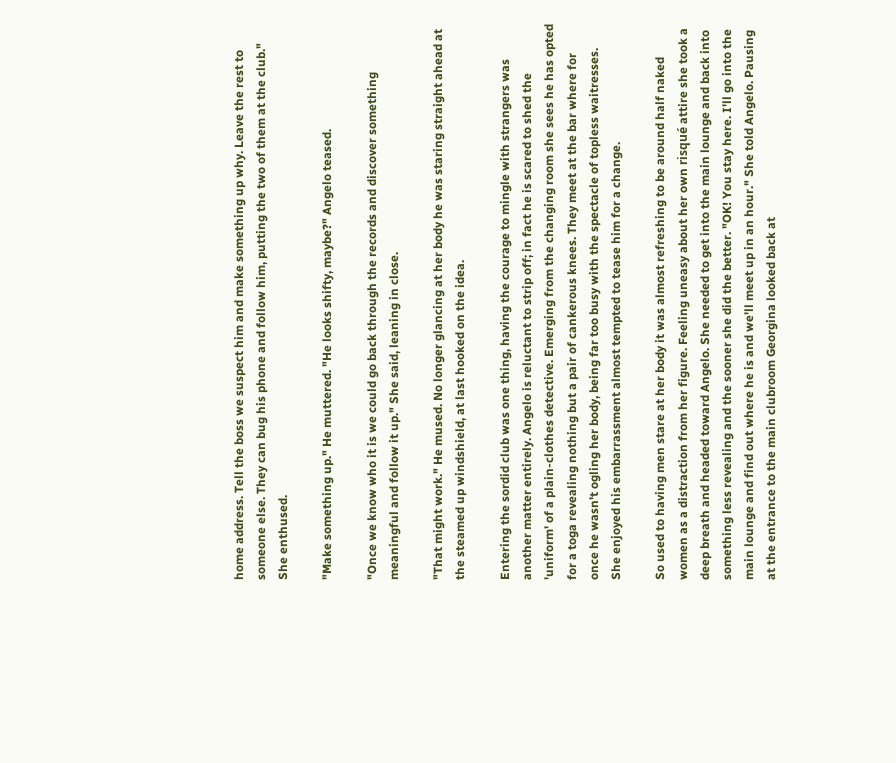home address. Tell the boss we suspect him and make something up why. Leave the rest to someone else. They can bug his phone and follow him, putting the two of them at the club." She enthused.

"Make something up." He muttered. "He looks shifty, maybe?" Angelo teased.

"Once we know who it is we could go back through the records and discover something meaningful and follow it up." She said, leaning in close.

"That might work." He mused. No longer glancing at her body he was staring straight ahead at the steamed up windshield, at last hooked on the idea.

Entering the sordid club was one thing, having the courage to mingle with strangers was another matter entirely. Angelo is reluctant to strip off; in fact he is scared to shed the 'uniform' of a plain-clothes detective. Emerging from the changing room she sees he has opted for a toga revealing nothing but a pair of cankerous knees. They meet at the bar where for once he wasn't ogling her body, being far too busy with the spectacle of topless waitresses. She enjoyed his embarrassment almost tempted to tease him for a change.

So used to having men stare at her body it was almost refreshing to be around half naked women as a distraction from her figure. Feeling uneasy about her own risqué attire she took a deep breath and headed toward Angelo. She needed to get into the main lounge and back into something less revealing and the sooner she did the better. "OK! You stay here. I'll go into the main lounge and find out where he is and we'll meet up in an hour." She told Angelo. Pausing at the entrance to the main clubroom Georgina looked back at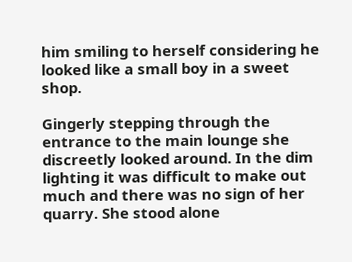him smiling to herself considering he looked like a small boy in a sweet shop.

Gingerly stepping through the entrance to the main lounge she discreetly looked around. In the dim lighting it was difficult to make out much and there was no sign of her quarry. She stood alone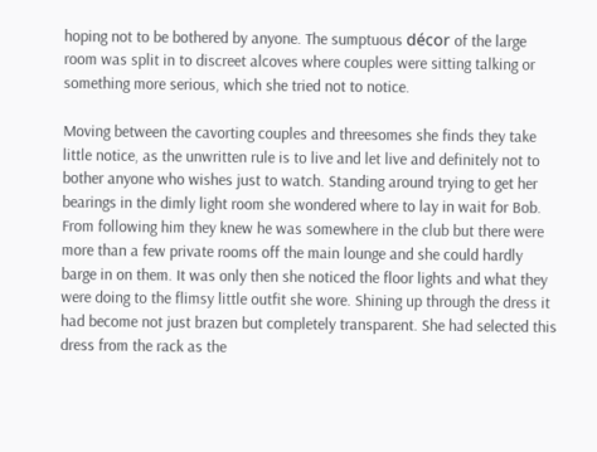hoping not to be bothered by anyone. The sumptuous décor of the large room was split in to discreet alcoves where couples were sitting talking or something more serious, which she tried not to notice.

Moving between the cavorting couples and threesomes she finds they take little notice, as the unwritten rule is to live and let live and definitely not to bother anyone who wishes just to watch. Standing around trying to get her bearings in the dimly light room she wondered where to lay in wait for Bob. From following him they knew he was somewhere in the club but there were more than a few private rooms off the main lounge and she could hardly barge in on them. It was only then she noticed the floor lights and what they were doing to the flimsy little outfit she wore. Shining up through the dress it had become not just brazen but completely transparent. She had selected this dress from the rack as the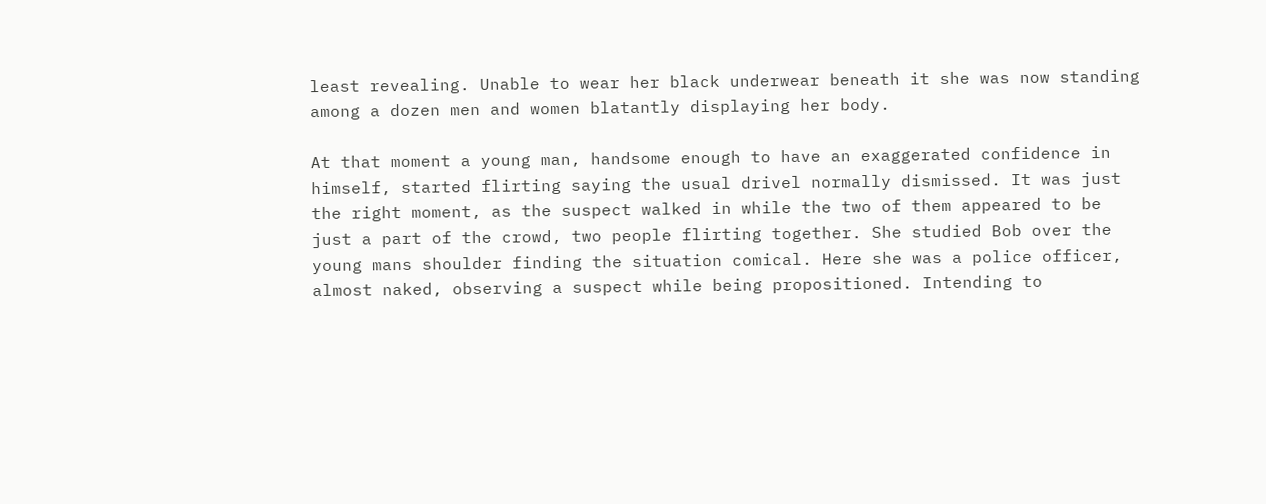least revealing. Unable to wear her black underwear beneath it she was now standing among a dozen men and women blatantly displaying her body.

At that moment a young man, handsome enough to have an exaggerated confidence in himself, started flirting saying the usual drivel normally dismissed. It was just the right moment, as the suspect walked in while the two of them appeared to be just a part of the crowd, two people flirting together. She studied Bob over the young mans shoulder finding the situation comical. Here she was a police officer, almost naked, observing a suspect while being propositioned. Intending to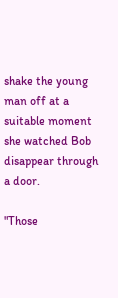shake the young man off at a suitable moment she watched Bob disappear through a door.

"Those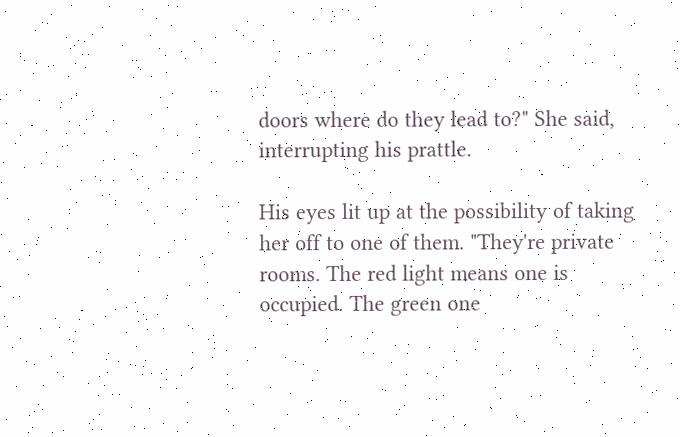doors where do they lead to?" She said, interrupting his prattle.

His eyes lit up at the possibility of taking her off to one of them. "They're private rooms. The red light means one is occupied. The green one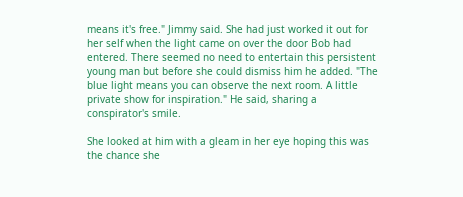means it's free." Jimmy said. She had just worked it out for her self when the light came on over the door Bob had entered. There seemed no need to entertain this persistent young man but before she could dismiss him he added. "The blue light means you can observe the next room. A little private show for inspiration." He said, sharing a conspirator's smile.

She looked at him with a gleam in her eye hoping this was the chance she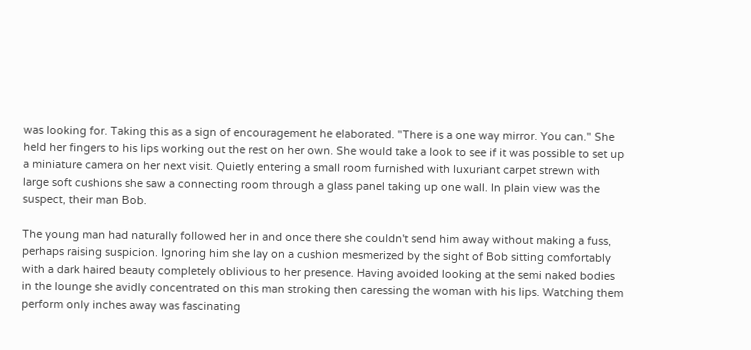was looking for. Taking this as a sign of encouragement he elaborated. "There is a one way mirror. You can." She held her fingers to his lips working out the rest on her own. She would take a look to see if it was possible to set up a miniature camera on her next visit. Quietly entering a small room furnished with luxuriant carpet strewn with large soft cushions she saw a connecting room through a glass panel taking up one wall. In plain view was the suspect, their man Bob.

The young man had naturally followed her in and once there she couldn't send him away without making a fuss, perhaps raising suspicion. Ignoring him she lay on a cushion mesmerized by the sight of Bob sitting comfortably with a dark haired beauty completely oblivious to her presence. Having avoided looking at the semi naked bodies in the lounge she avidly concentrated on this man stroking then caressing the woman with his lips. Watching them perform only inches away was fascinating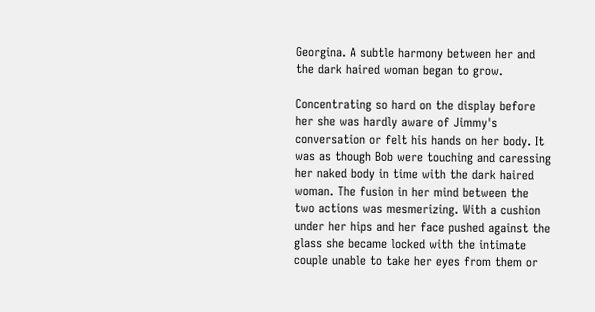Georgina. A subtle harmony between her and the dark haired woman began to grow.

Concentrating so hard on the display before her she was hardly aware of Jimmy's conversation or felt his hands on her body. It was as though Bob were touching and caressing her naked body in time with the dark haired woman. The fusion in her mind between the two actions was mesmerizing. With a cushion under her hips and her face pushed against the glass she became locked with the intimate couple unable to take her eyes from them or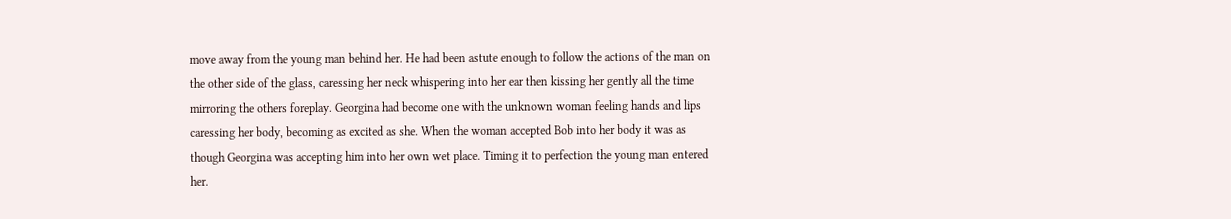move away from the young man behind her. He had been astute enough to follow the actions of the man on the other side of the glass, caressing her neck whispering into her ear then kissing her gently all the time mirroring the others foreplay. Georgina had become one with the unknown woman feeling hands and lips caressing her body, becoming as excited as she. When the woman accepted Bob into her body it was as though Georgina was accepting him into her own wet place. Timing it to perfection the young man entered her.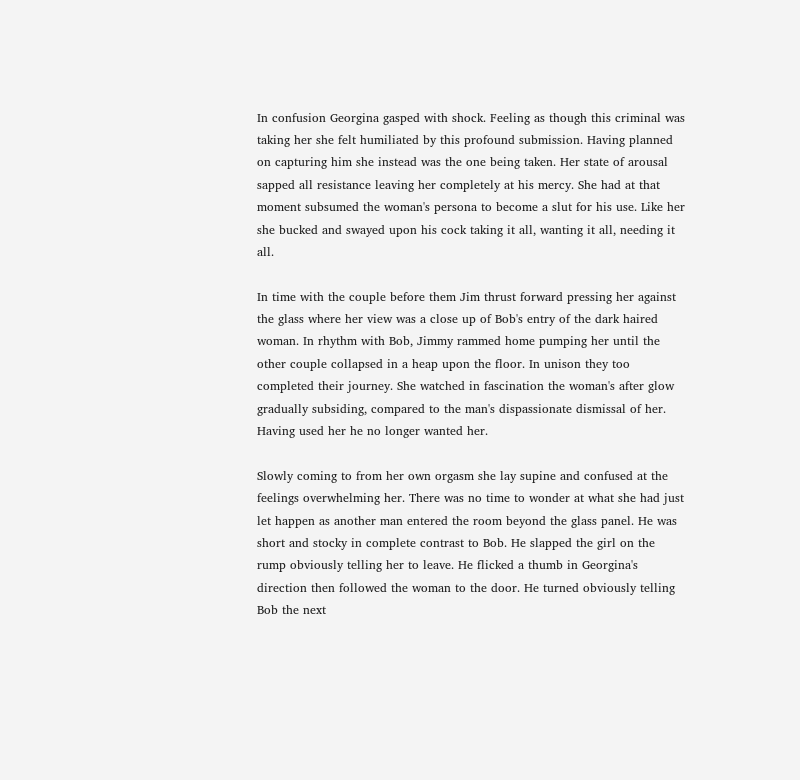In confusion Georgina gasped with shock. Feeling as though this criminal was taking her she felt humiliated by this profound submission. Having planned on capturing him she instead was the one being taken. Her state of arousal sapped all resistance leaving her completely at his mercy. She had at that moment subsumed the woman's persona to become a slut for his use. Like her she bucked and swayed upon his cock taking it all, wanting it all, needing it all.

In time with the couple before them Jim thrust forward pressing her against the glass where her view was a close up of Bob's entry of the dark haired woman. In rhythm with Bob, Jimmy rammed home pumping her until the other couple collapsed in a heap upon the floor. In unison they too completed their journey. She watched in fascination the woman's after glow gradually subsiding, compared to the man's dispassionate dismissal of her. Having used her he no longer wanted her.

Slowly coming to from her own orgasm she lay supine and confused at the feelings overwhelming her. There was no time to wonder at what she had just let happen as another man entered the room beyond the glass panel. He was short and stocky in complete contrast to Bob. He slapped the girl on the rump obviously telling her to leave. He flicked a thumb in Georgina's direction then followed the woman to the door. He turned obviously telling Bob the next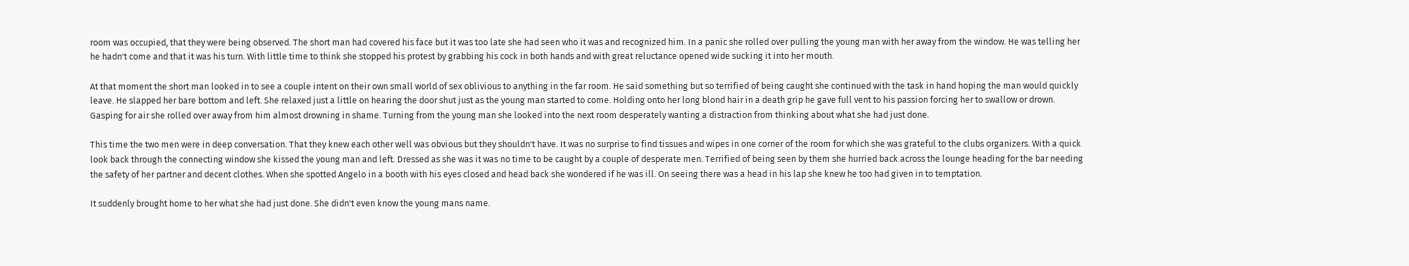room was occupied, that they were being observed. The short man had covered his face but it was too late she had seen who it was and recognized him. In a panic she rolled over pulling the young man with her away from the window. He was telling her he hadn't come and that it was his turn. With little time to think she stopped his protest by grabbing his cock in both hands and with great reluctance opened wide sucking it into her mouth.

At that moment the short man looked in to see a couple intent on their own small world of sex oblivious to anything in the far room. He said something but so terrified of being caught she continued with the task in hand hoping the man would quickly leave. He slapped her bare bottom and left. She relaxed just a little on hearing the door shut just as the young man started to come. Holding onto her long blond hair in a death grip he gave full vent to his passion forcing her to swallow or drown. Gasping for air she rolled over away from him almost drowning in shame. Turning from the young man she looked into the next room desperately wanting a distraction from thinking about what she had just done.

This time the two men were in deep conversation. That they knew each other well was obvious but they shouldn't have. It was no surprise to find tissues and wipes in one corner of the room for which she was grateful to the clubs organizers. With a quick look back through the connecting window she kissed the young man and left. Dressed as she was it was no time to be caught by a couple of desperate men. Terrified of being seen by them she hurried back across the lounge heading for the bar needing the safety of her partner and decent clothes. When she spotted Angelo in a booth with his eyes closed and head back she wondered if he was ill. On seeing there was a head in his lap she knew he too had given in to temptation.

It suddenly brought home to her what she had just done. She didn't even know the young mans name.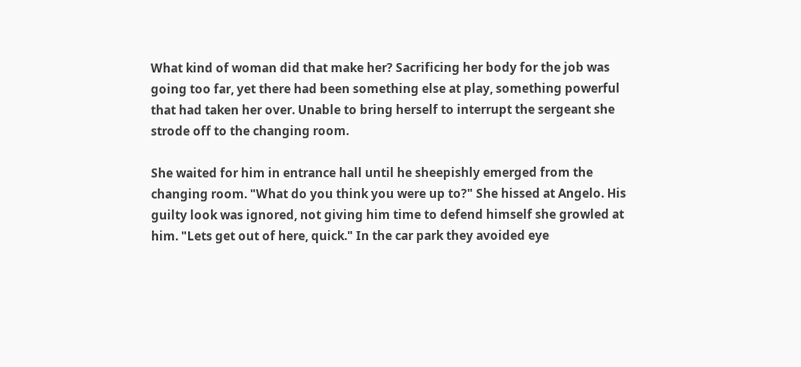What kind of woman did that make her? Sacrificing her body for the job was going too far, yet there had been something else at play, something powerful that had taken her over. Unable to bring herself to interrupt the sergeant she strode off to the changing room.

She waited for him in entrance hall until he sheepishly emerged from the changing room. "What do you think you were up to?" She hissed at Angelo. His guilty look was ignored, not giving him time to defend himself she growled at him. "Lets get out of here, quick." In the car park they avoided eye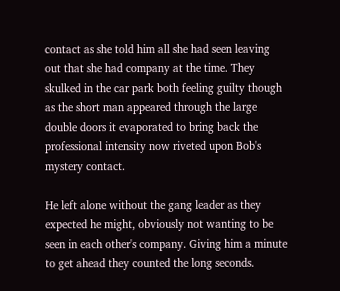contact as she told him all she had seen leaving out that she had company at the time. They skulked in the car park both feeling guilty though as the short man appeared through the large double doors it evaporated to bring back the professional intensity now riveted upon Bob's mystery contact.

He left alone without the gang leader as they expected he might, obviously not wanting to be seen in each other's company. Giving him a minute to get ahead they counted the long seconds.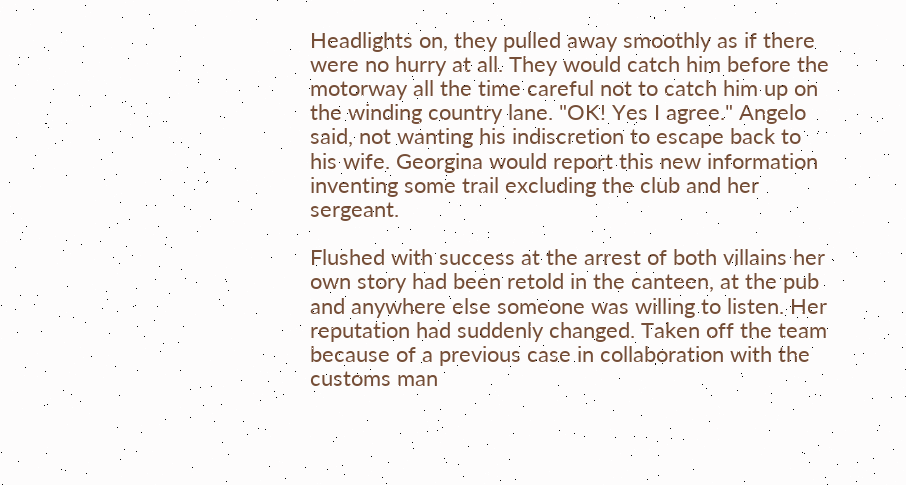Headlights on, they pulled away smoothly as if there were no hurry at all. They would catch him before the motorway all the time careful not to catch him up on the winding country lane. "OK! Yes I agree." Angelo said, not wanting his indiscretion to escape back to his wife. Georgina would report this new information inventing some trail excluding the club and her sergeant.

Flushed with success at the arrest of both villains her own story had been retold in the canteen, at the pub and anywhere else someone was willing to listen. Her reputation had suddenly changed. Taken off the team because of a previous case in collaboration with the customs man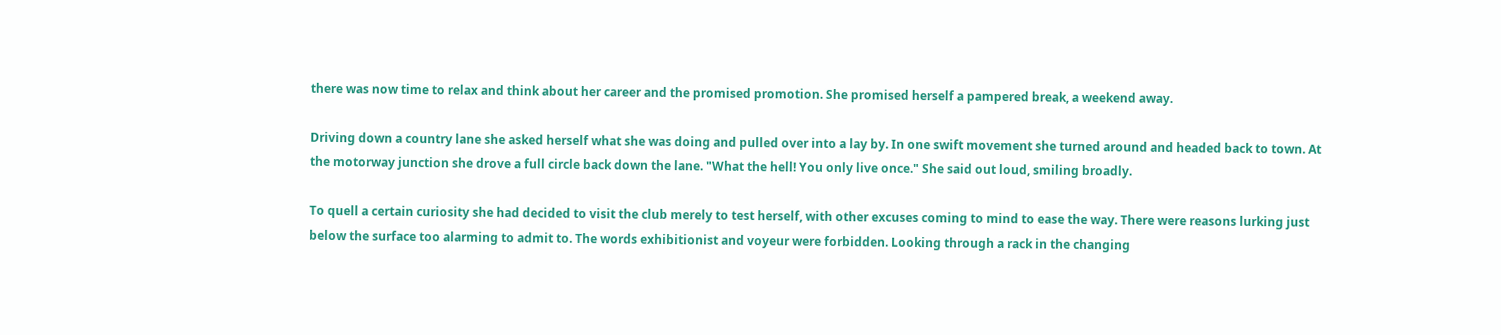there was now time to relax and think about her career and the promised promotion. She promised herself a pampered break, a weekend away.

Driving down a country lane she asked herself what she was doing and pulled over into a lay by. In one swift movement she turned around and headed back to town. At the motorway junction she drove a full circle back down the lane. "What the hell! You only live once." She said out loud, smiling broadly.

To quell a certain curiosity she had decided to visit the club merely to test herself, with other excuses coming to mind to ease the way. There were reasons lurking just below the surface too alarming to admit to. The words exhibitionist and voyeur were forbidden. Looking through a rack in the changing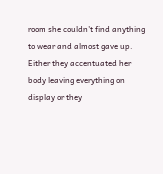room she couldn't find anything to wear and almost gave up. Either they accentuated her body leaving everything on display or they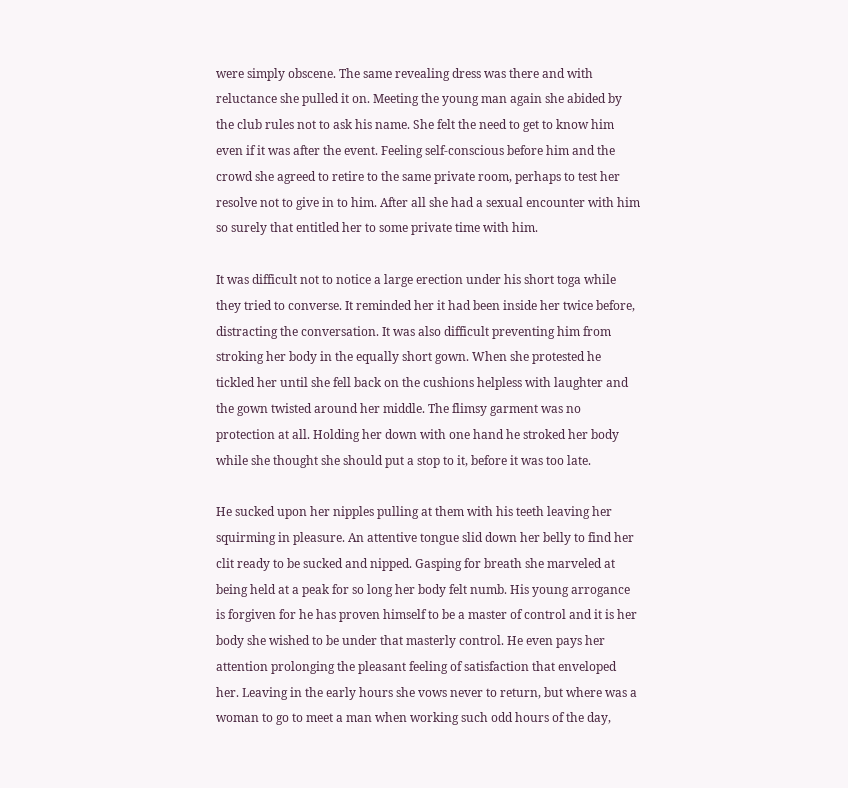were simply obscene. The same revealing dress was there and with reluctance she pulled it on. Meeting the young man again she abided by the club rules not to ask his name. She felt the need to get to know him even if it was after the event. Feeling self-conscious before him and the crowd she agreed to retire to the same private room, perhaps to test her resolve not to give in to him. After all she had a sexual encounter with him so surely that entitled her to some private time with him.

It was difficult not to notice a large erection under his short toga while they tried to converse. It reminded her it had been inside her twice before, distracting the conversation. It was also difficult preventing him from stroking her body in the equally short gown. When she protested he tickled her until she fell back on the cushions helpless with laughter and the gown twisted around her middle. The flimsy garment was no protection at all. Holding her down with one hand he stroked her body while she thought she should put a stop to it, before it was too late.

He sucked upon her nipples pulling at them with his teeth leaving her squirming in pleasure. An attentive tongue slid down her belly to find her clit ready to be sucked and nipped. Gasping for breath she marveled at being held at a peak for so long her body felt numb. His young arrogance is forgiven for he has proven himself to be a master of control and it is her body she wished to be under that masterly control. He even pays her attention prolonging the pleasant feeling of satisfaction that enveloped her. Leaving in the early hours she vows never to return, but where was a woman to go to meet a man when working such odd hours of the day,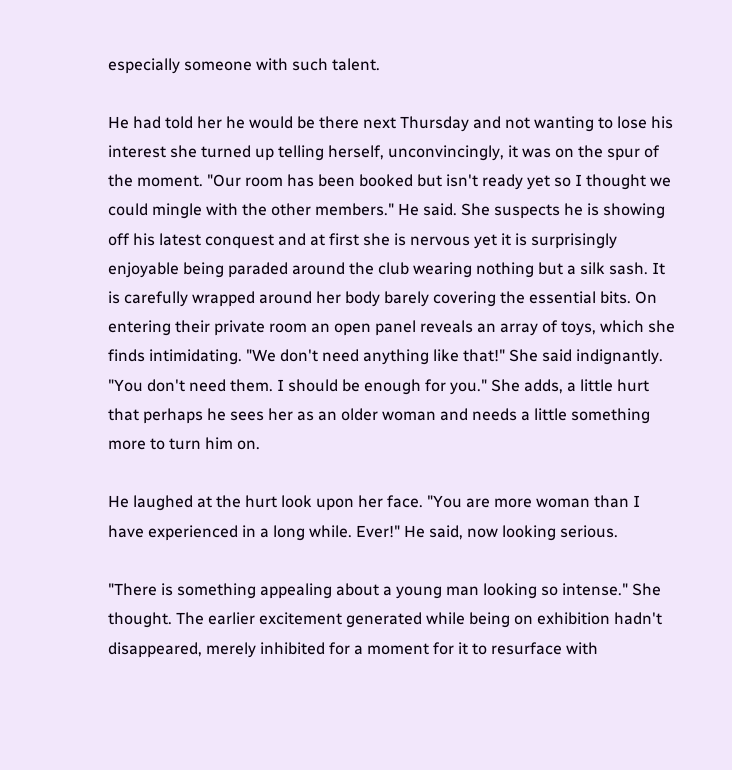especially someone with such talent.

He had told her he would be there next Thursday and not wanting to lose his interest she turned up telling herself, unconvincingly, it was on the spur of the moment. "Our room has been booked but isn't ready yet so I thought we could mingle with the other members." He said. She suspects he is showing off his latest conquest and at first she is nervous yet it is surprisingly enjoyable being paraded around the club wearing nothing but a silk sash. It is carefully wrapped around her body barely covering the essential bits. On entering their private room an open panel reveals an array of toys, which she finds intimidating. "We don't need anything like that!" She said indignantly. "You don't need them. I should be enough for you." She adds, a little hurt that perhaps he sees her as an older woman and needs a little something more to turn him on.

He laughed at the hurt look upon her face. "You are more woman than I have experienced in a long while. Ever!" He said, now looking serious.

"There is something appealing about a young man looking so intense." She thought. The earlier excitement generated while being on exhibition hadn't disappeared, merely inhibited for a moment for it to resurface with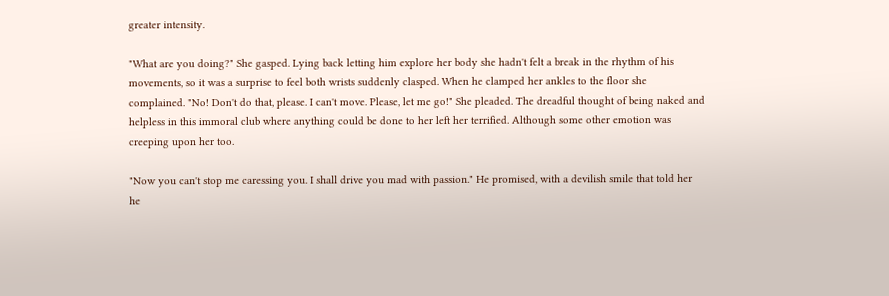greater intensity.

"What are you doing?" She gasped. Lying back letting him explore her body she hadn't felt a break in the rhythm of his movements, so it was a surprise to feel both wrists suddenly clasped. When he clamped her ankles to the floor she complained. "No! Don't do that, please. I can't move. Please, let me go!" She pleaded. The dreadful thought of being naked and helpless in this immoral club where anything could be done to her left her terrified. Although some other emotion was creeping upon her too.

"Now you can't stop me caressing you. I shall drive you mad with passion." He promised, with a devilish smile that told her he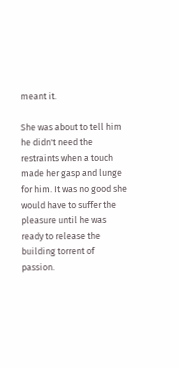meant it.

She was about to tell him he didn't need the restraints when a touch made her gasp and lunge for him. It was no good she would have to suffer the pleasure until he was ready to release the building torrent of passion.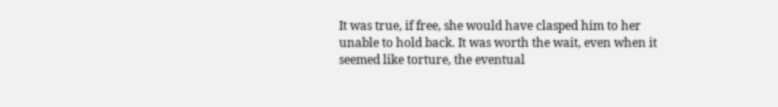It was true, if free, she would have clasped him to her unable to hold back. It was worth the wait, even when it seemed like torture, the eventual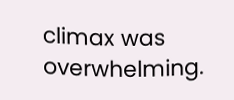climax was overwhelming.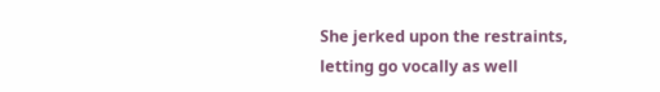She jerked upon the restraints, letting go vocally as well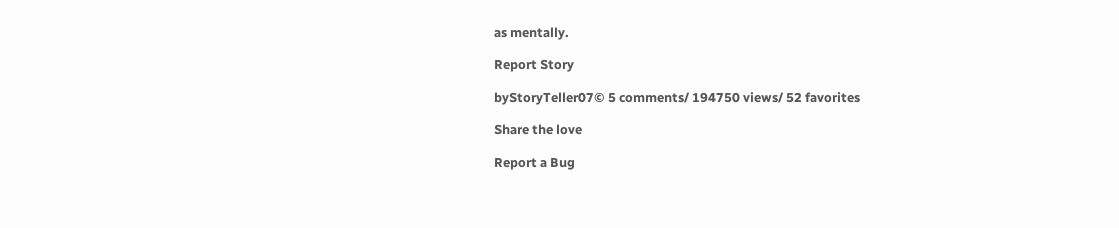as mentally.

Report Story

byStoryTeller07© 5 comments/ 194750 views/ 52 favorites

Share the love

Report a Bug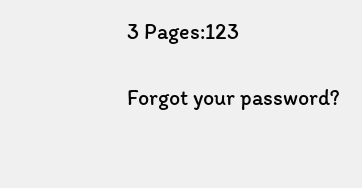3 Pages:123

Forgot your password?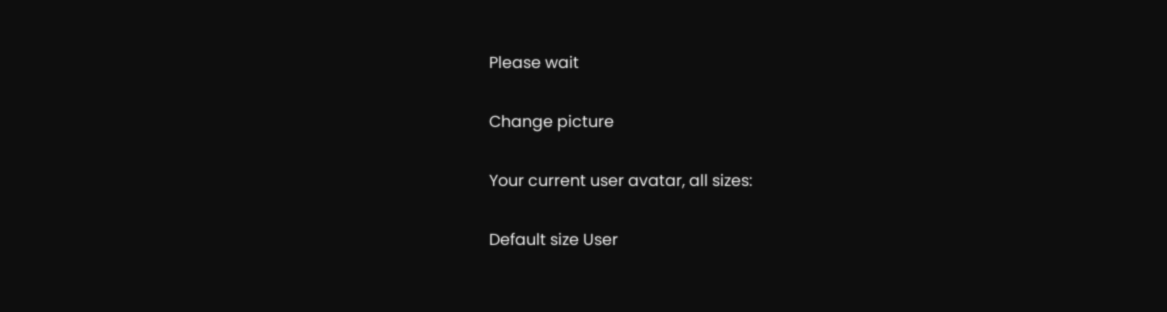Please wait

Change picture

Your current user avatar, all sizes:

Default size User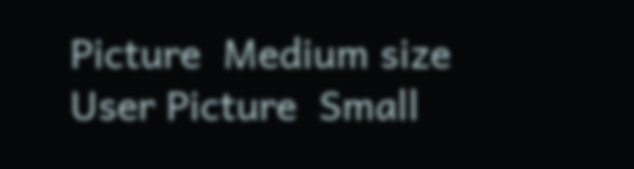Picture  Medium size User Picture  Small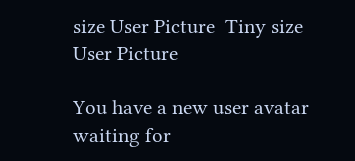size User Picture  Tiny size User Picture

You have a new user avatar waiting for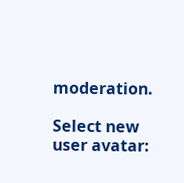moderation.

Select new user avatar: